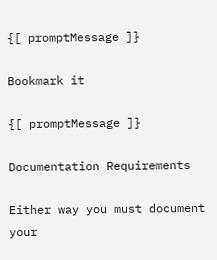{[ promptMessage ]}

Bookmark it

{[ promptMessage ]}

Documentation Requirements

Either way you must document your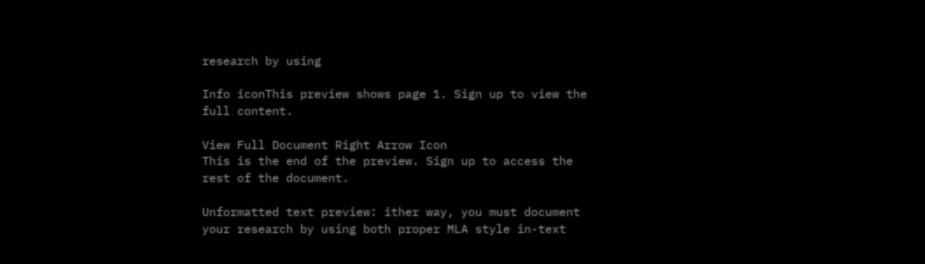research by using

Info iconThis preview shows page 1. Sign up to view the full content.

View Full Document Right Arrow Icon
This is the end of the preview. Sign up to access the rest of the document.

Unformatted text preview: ither way, you must document your research by using both proper MLA style in-text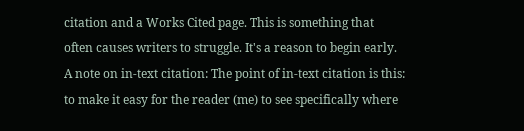citation and a Works Cited page. This is something that often causes writers to struggle. It's a reason to begin early. A note on in-text citation: The point of in-text citation is this: to make it easy for the reader (me) to see specifically where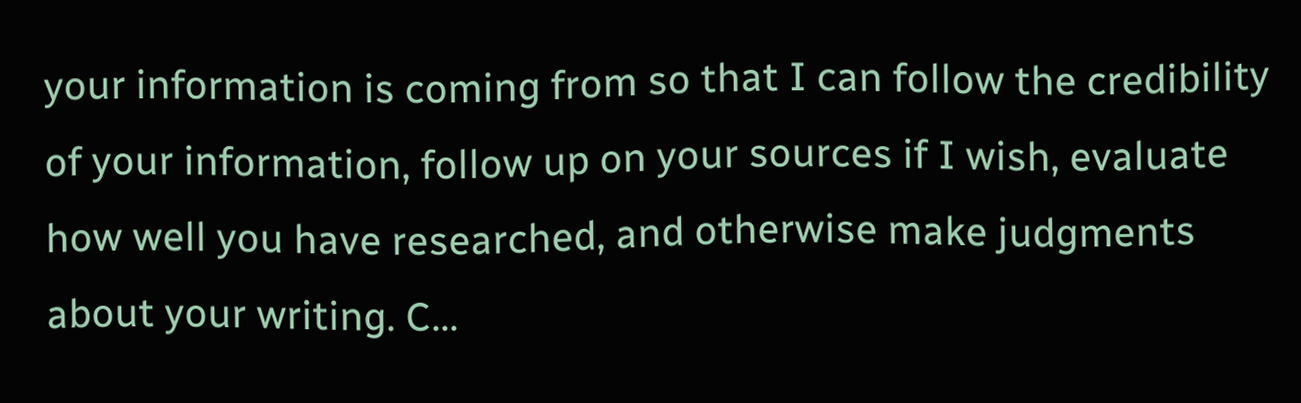your information is coming from so that I can follow the credibility of your information, follow up on your sources if I wish, evaluate how well you have researched, and otherwise make judgments about your writing. C...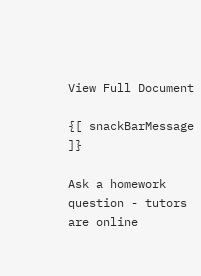View Full Document

{[ snackBarMessage ]}

Ask a homework question - tutors are online